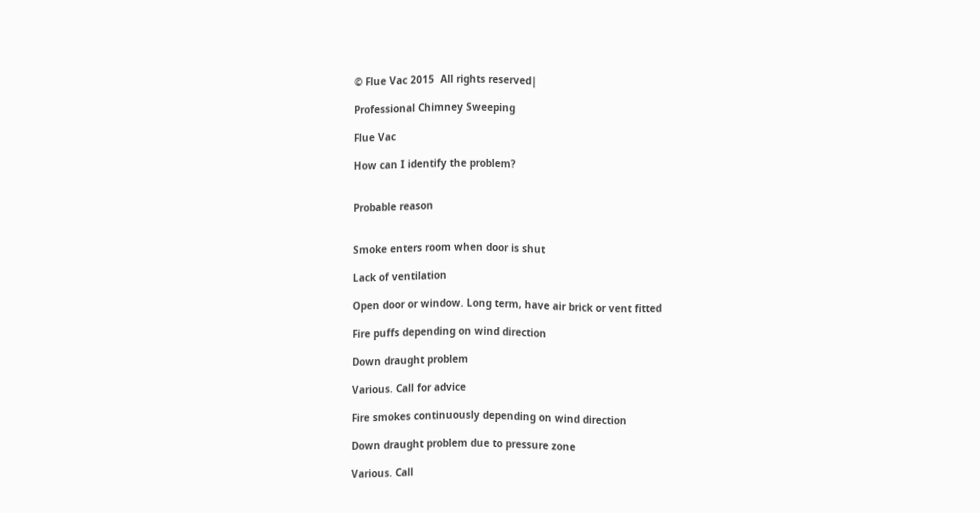© Flue Vac 2015  All rights reserved|

Professional Chimney Sweeping

Flue Vac

How can I identify the problem?


Probable reason


Smoke enters room when door is shut

Lack of ventilation

Open door or window. Long term, have air brick or vent fitted

Fire puffs depending on wind direction

Down draught problem

Various. Call for advice

Fire smokes continuously depending on wind direction

Down draught problem due to pressure zone

Various. Call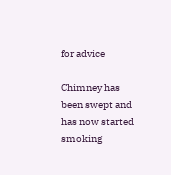for advice

Chimney has been swept and has now started smoking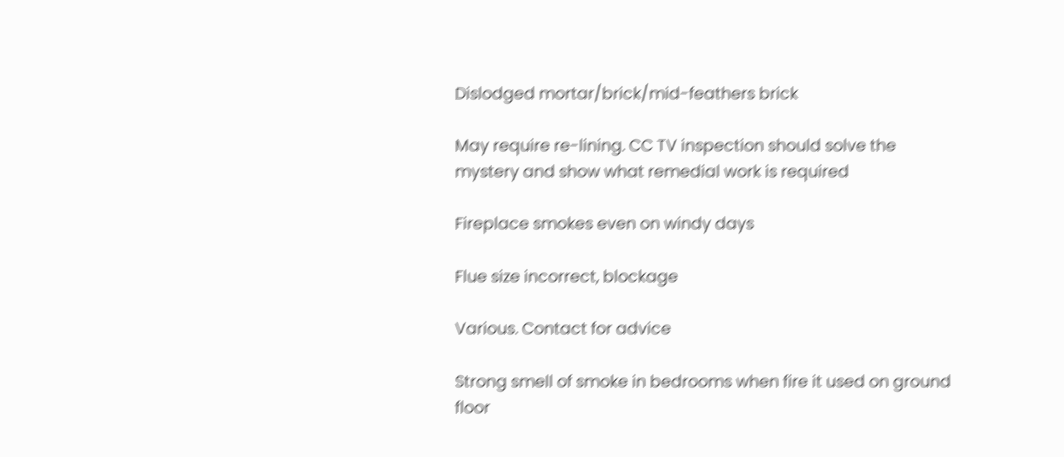Dislodged mortar/brick/mid-feathers brick

May require re-lining. CC TV inspection should solve the mystery and show what remedial work is required

Fireplace smokes even on windy days

Flue size incorrect, blockage

Various. Contact for advice

Strong smell of smoke in bedrooms when fire it used on ground floor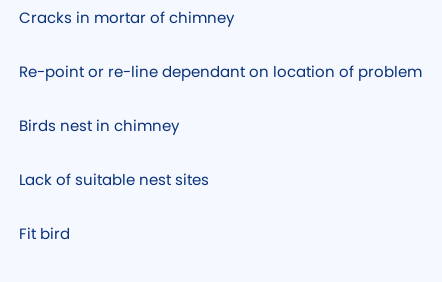Cracks in mortar of chimney

Re-point or re-line dependant on location of problem

Birds nest in chimney

Lack of suitable nest sites

Fit bird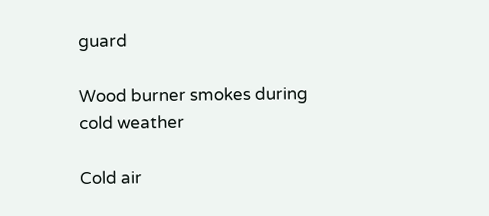guard

Wood burner smokes during cold weather

Cold air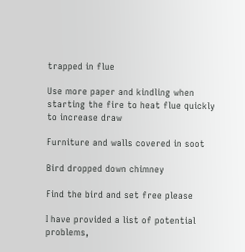trapped in flue

Use more paper and kindling when starting the fire to heat flue quickly to increase draw

Furniture and walls covered in soot

Bird dropped down chimney

Find the bird and set free please

I have provided a list of potential problems,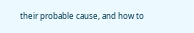their probable cause, and how to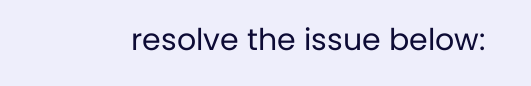resolve the issue below: